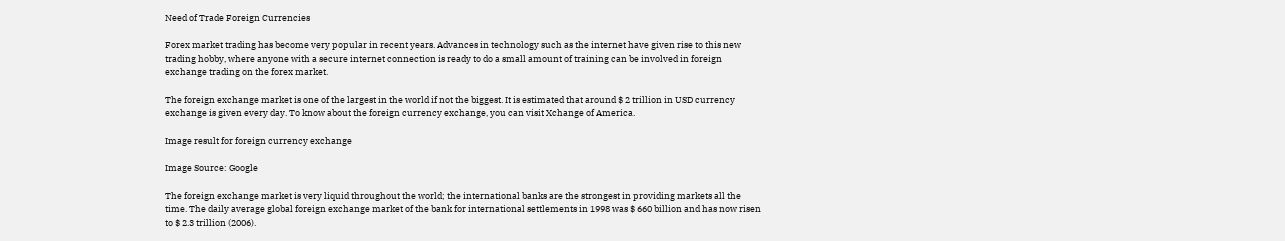Need of Trade Foreign Currencies

Forex market trading has become very popular in recent years. Advances in technology such as the internet have given rise to this new trading hobby, where anyone with a secure internet connection is ready to do a small amount of training can be involved in foreign exchange trading on the forex market.

The foreign exchange market is one of the largest in the world if not the biggest. It is estimated that around $ 2 trillion in USD currency exchange is given every day. To know about the foreign currency exchange, you can visit Xchange of America.

Image result for foreign currency exchange

Image Source: Google

The foreign exchange market is very liquid throughout the world; the international banks are the strongest in providing markets all the time. The daily average global foreign exchange market of the bank for international settlements in 1998 was $ 660 billion and has now risen to $ 2.3 trillion (2006).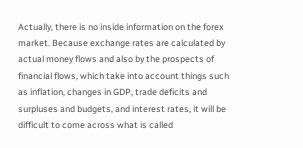Actually, there is no inside information on the forex market. Because exchange rates are calculated by actual money flows and also by the prospects of financial flows, which take into account things such as inflation, changes in GDP, trade deficits and surpluses and budgets, and interest rates, it will be difficult to come across what is called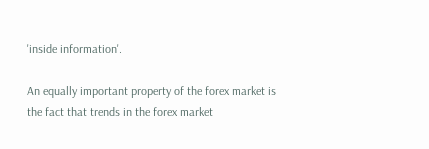'inside information'.

An equally important property of the forex market is the fact that trends in the forex market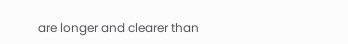are longer and clearer than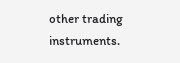other trading instruments.